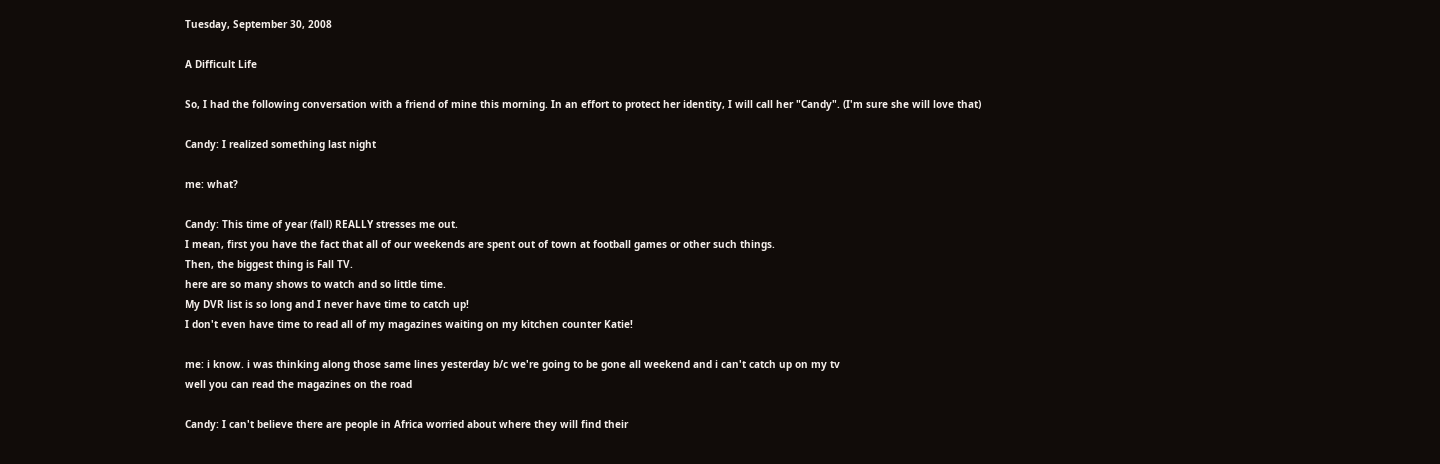Tuesday, September 30, 2008

A Difficult Life

So, I had the following conversation with a friend of mine this morning. In an effort to protect her identity, I will call her "Candy". (I'm sure she will love that)

Candy: I realized something last night

me: what?

Candy: This time of year (fall) REALLY stresses me out.
I mean, first you have the fact that all of our weekends are spent out of town at football games or other such things.
Then, the biggest thing is Fall TV.
here are so many shows to watch and so little time.
My DVR list is so long and I never have time to catch up!
I don't even have time to read all of my magazines waiting on my kitchen counter Katie!

me: i know. i was thinking along those same lines yesterday b/c we're going to be gone all weekend and i can't catch up on my tv
well you can read the magazines on the road

Candy: I can't believe there are people in Africa worried about where they will find their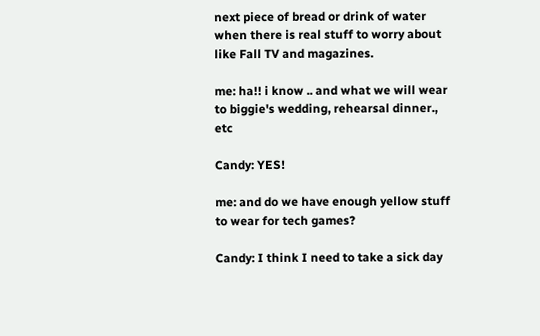next piece of bread or drink of water when there is real stuff to worry about like Fall TV and magazines.

me: ha!! i know .. and what we will wear to biggie's wedding, rehearsal dinner., etc

Candy: YES!

me: and do we have enough yellow stuff to wear for tech games?

Candy: I think I need to take a sick day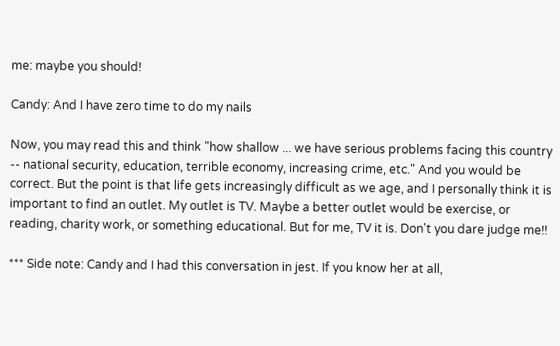me: maybe you should!

Candy: And I have zero time to do my nails

Now, you may read this and think "how shallow ... we have serious problems facing this country -- national security, education, terrible economy, increasing crime, etc." And you would be correct. But the point is that life gets increasingly difficult as we age, and I personally think it is important to find an outlet. My outlet is TV. Maybe a better outlet would be exercise, or reading, charity work, or something educational. But for me, TV it is. Don't you dare judge me!!

*** Side note: Candy and I had this conversation in jest. If you know her at all,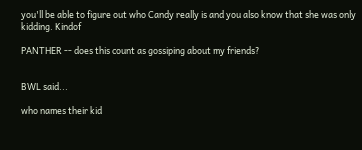you'll be able to figure out who Candy really is and you also know that she was only kidding. Kindof

PANTHER -- does this count as gossiping about my friends?


BWL said...

who names their kid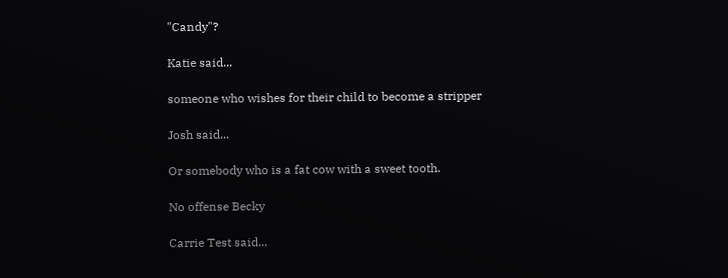"Candy"?

Katie said...

someone who wishes for their child to become a stripper

Josh said...

Or somebody who is a fat cow with a sweet tooth.

No offense Becky

Carrie Test said...